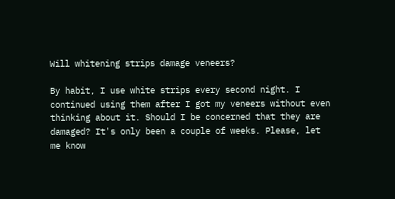Will whitening strips damage veneers?

By habit, I use white strips every second night. I continued using them after I got my veneers without even thinking about it. Should I be concerned that they are damaged? It's only been a couple of weeks. Please, let me know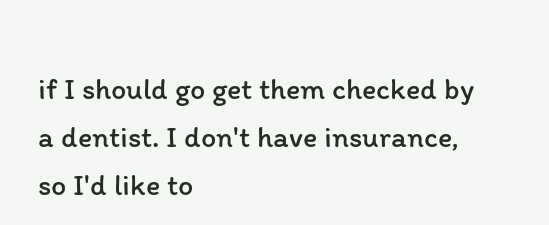if I should go get them checked by a dentist. I don't have insurance, so I'd like to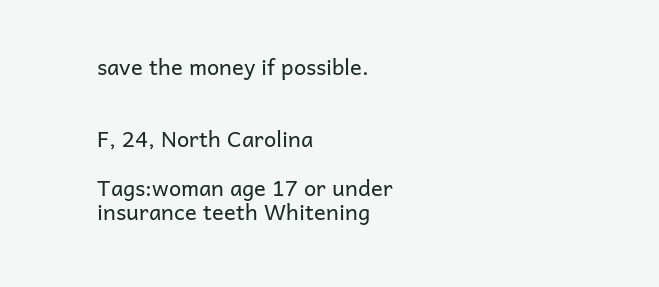save the money if possible.


F, 24, North Carolina

Tags:woman age 17 or under insurance teeth Whitening